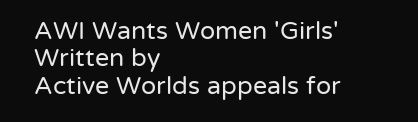AWI Wants Women 'Girls'
Written by
Active Worlds appeals for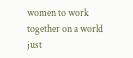women to work together on a world just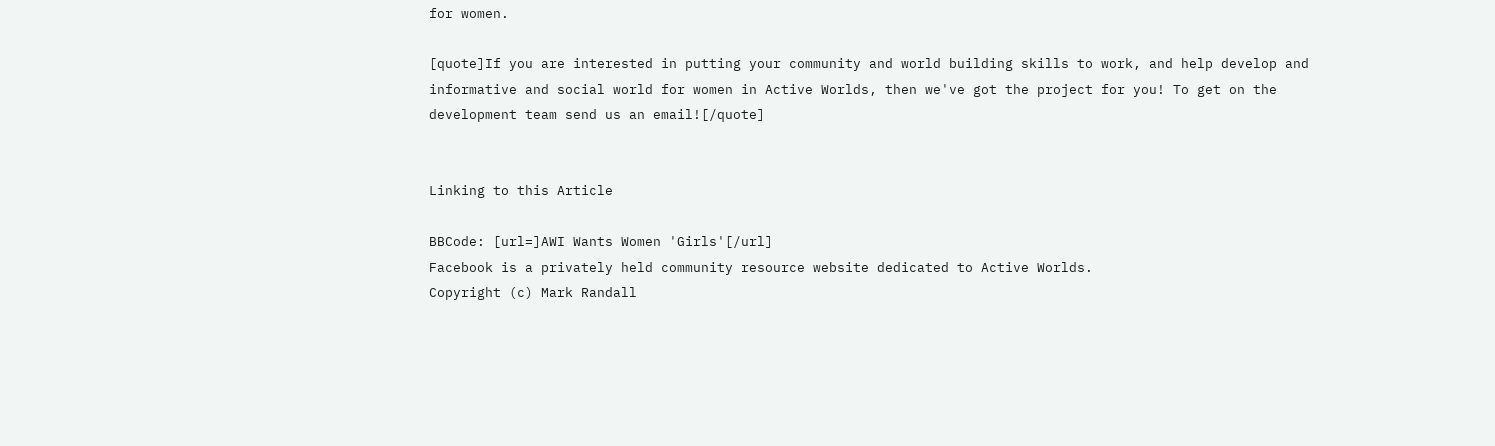for women.

[quote]If you are interested in putting your community and world building skills to work, and help develop and informative and social world for women in Active Worlds, then we've got the project for you! To get on the development team send us an email![/quote]


Linking to this Article

BBCode: [url=]AWI Wants Women 'Girls'[/url]
Facebook is a privately held community resource website dedicated to Active Worlds.
Copyright (c) Mark Randall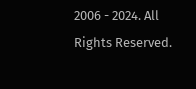2006 - 2024. All Rights Reserved.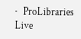·   ProLibraries Live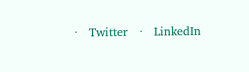·   Twitter   ·   LinkedIn